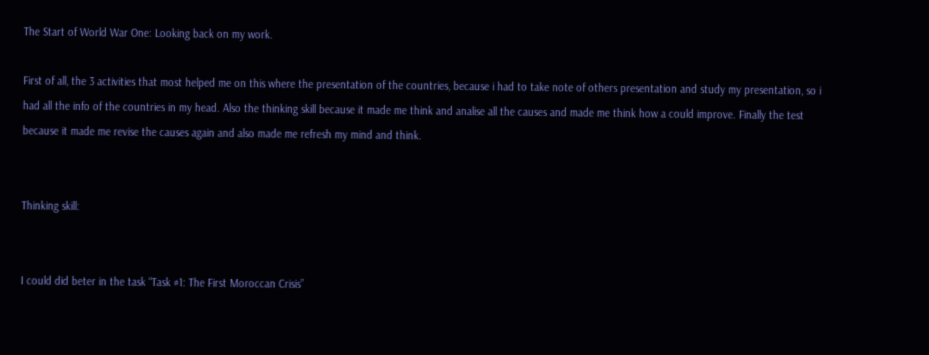The Start of World War One: Looking back on my work.

First of all, the 3 activities that most helped me on this where the presentation of the countries, because i had to take note of others presentation and study my presentation, so i had all the info of the countries in my head. Also the thinking skill because it made me think and analise all the causes and made me think how a could improve. Finally the test because it made me revise the causes again and also made me refresh my mind and think.


Thinking skill:


I could did beter in the task “Task #1: The First Moroccan Crisis”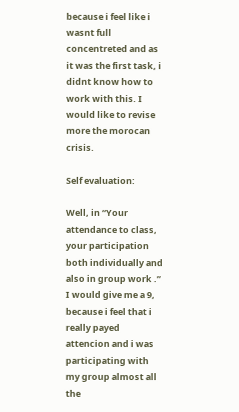because i feel like i wasnt full concentreted and as it was the first task, i didnt know how to work with this. I would like to revise more the morocan crisis.

Self evaluation:

Well, in “Your attendance to class, your participation both individually and also in group work .” I would give me a 9, because i feel that i really payed attencion and i was participating with my group almost all the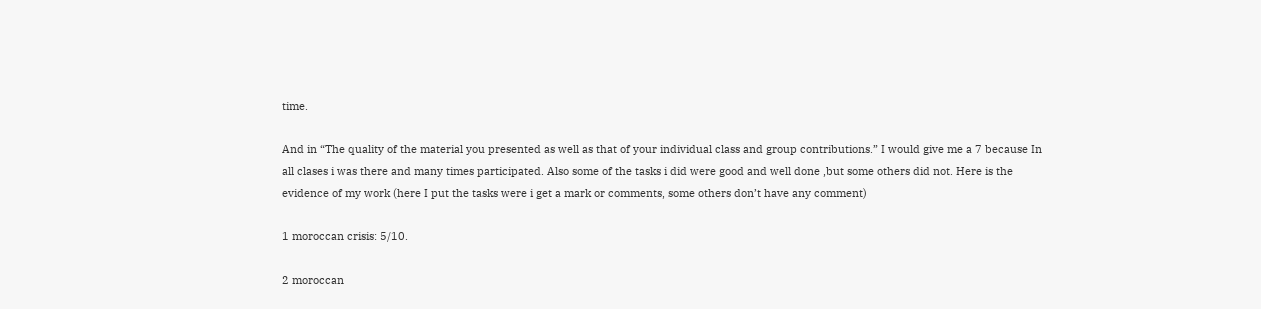time.

And in “The quality of the material you presented as well as that of your individual class and group contributions.” I would give me a 7 because In all clases i was there and many times participated. Also some of the tasks i did were good and well done ,but some others did not. Here is the evidence of my work (here I put the tasks were i get a mark or comments, some others don’t have any comment)

1 moroccan crisis: 5/10.

2 moroccan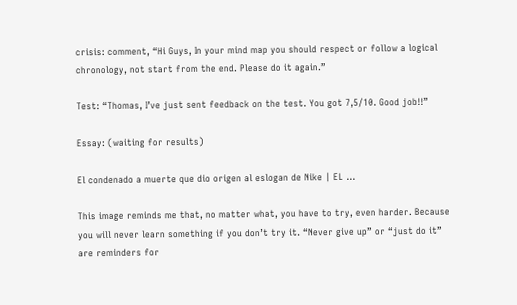crisis: comment, “Hi Guys, In your mind map you should respect or follow a logical chronology, not start from the end. Please do it again.”

Test: “Thomas, I’ve just sent feedback on the test. You got 7,5/10. Good job!!”

Essay: (waiting for results)

El condenado a muerte que dio origen al eslogan de Nike | EL ...

This image reminds me that, no matter what, you have to try, even harder. Because you will never learn something if you don’t try it. “Never give up” or “just do it” are reminders for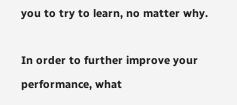you to try to learn, no matter why.

In order to further improve your performance, what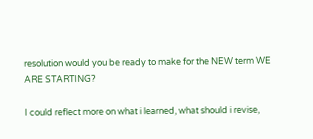resolution would you be ready to make for the NEW term WE ARE STARTING?

I could reflect more on what i learned, what should i revise,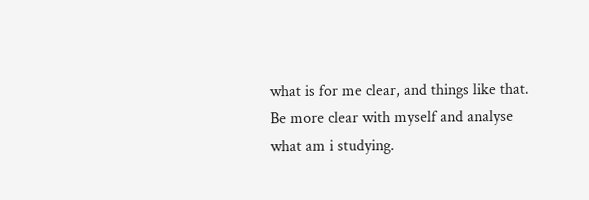what is for me clear, and things like that. Be more clear with myself and analyse what am i studying.